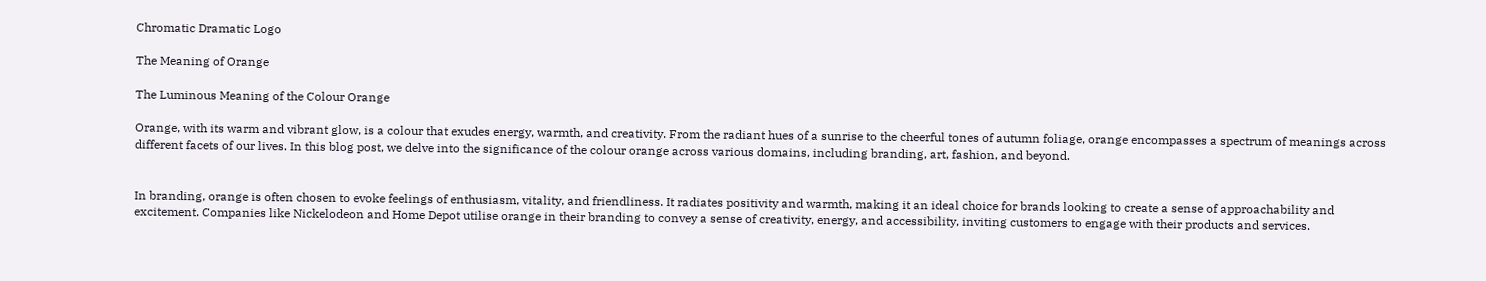Chromatic Dramatic Logo

The Meaning of Orange

The Luminous Meaning of the Colour Orange

Orange, with its warm and vibrant glow, is a colour that exudes energy, warmth, and creativity. From the radiant hues of a sunrise to the cheerful tones of autumn foliage, orange encompasses a spectrum of meanings across different facets of our lives. In this blog post, we delve into the significance of the colour orange across various domains, including branding, art, fashion, and beyond.


In branding, orange is often chosen to evoke feelings of enthusiasm, vitality, and friendliness. It radiates positivity and warmth, making it an ideal choice for brands looking to create a sense of approachability and excitement. Companies like Nickelodeon and Home Depot utilise orange in their branding to convey a sense of creativity, energy, and accessibility, inviting customers to engage with their products and services.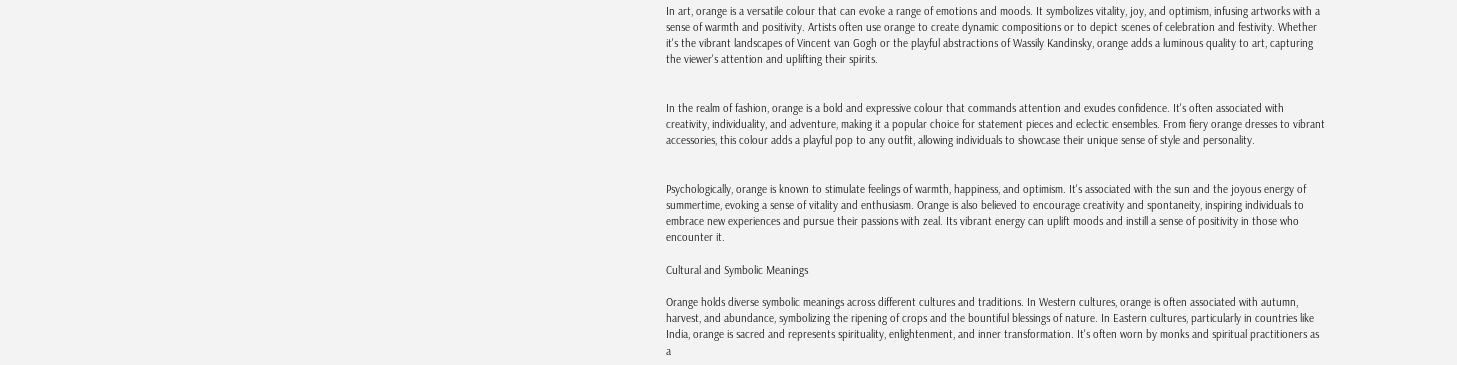In art, orange is a versatile colour that can evoke a range of emotions and moods. It symbolizes vitality, joy, and optimism, infusing artworks with a sense of warmth and positivity. Artists often use orange to create dynamic compositions or to depict scenes of celebration and festivity. Whether it's the vibrant landscapes of Vincent van Gogh or the playful abstractions of Wassily Kandinsky, orange adds a luminous quality to art, capturing the viewer's attention and uplifting their spirits.


In the realm of fashion, orange is a bold and expressive colour that commands attention and exudes confidence. It's often associated with creativity, individuality, and adventure, making it a popular choice for statement pieces and eclectic ensembles. From fiery orange dresses to vibrant accessories, this colour adds a playful pop to any outfit, allowing individuals to showcase their unique sense of style and personality.


Psychologically, orange is known to stimulate feelings of warmth, happiness, and optimism. It's associated with the sun and the joyous energy of summertime, evoking a sense of vitality and enthusiasm. Orange is also believed to encourage creativity and spontaneity, inspiring individuals to embrace new experiences and pursue their passions with zeal. Its vibrant energy can uplift moods and instill a sense of positivity in those who encounter it.

Cultural and Symbolic Meanings

Orange holds diverse symbolic meanings across different cultures and traditions. In Western cultures, orange is often associated with autumn, harvest, and abundance, symbolizing the ripening of crops and the bountiful blessings of nature. In Eastern cultures, particularly in countries like India, orange is sacred and represents spirituality, enlightenment, and inner transformation. It's often worn by monks and spiritual practitioners as a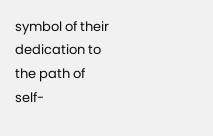symbol of their dedication to the path of self-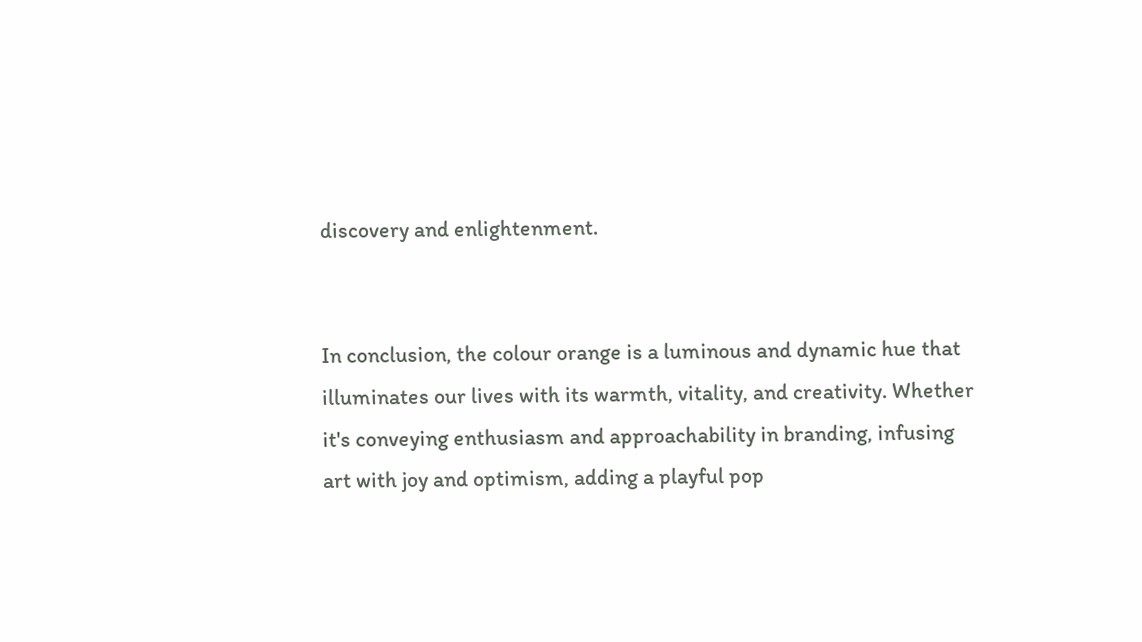discovery and enlightenment.


In conclusion, the colour orange is a luminous and dynamic hue that illuminates our lives with its warmth, vitality, and creativity. Whether it's conveying enthusiasm and approachability in branding, infusing art with joy and optimism, adding a playful pop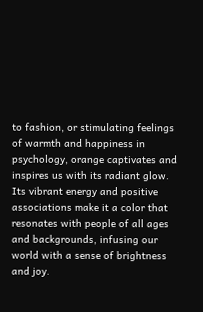to fashion, or stimulating feelings of warmth and happiness in psychology, orange captivates and inspires us with its radiant glow. Its vibrant energy and positive associations make it a color that resonates with people of all ages and backgrounds, infusing our world with a sense of brightness and joy.